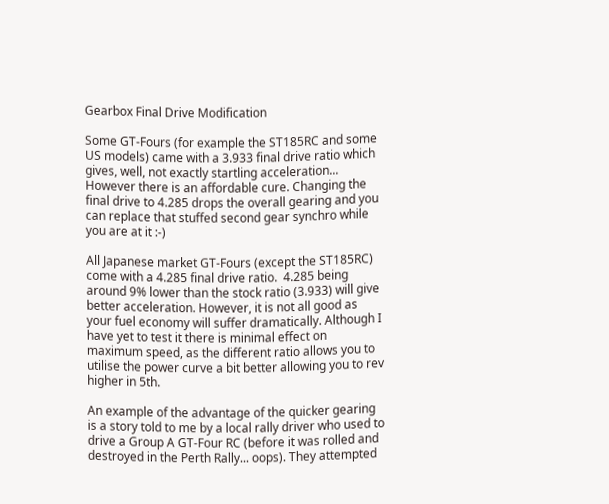Gearbox Final Drive Modification

Some GT-Fours (for example the ST185RC and some US models) came with a 3.933 final drive ratio which gives, well, not exactly startling acceleration...  However there is an affordable cure. Changing the final drive to 4.285 drops the overall gearing and you can replace that stuffed second gear synchro while you are at it :-)

All Japanese market GT-Fours (except the ST185RC) come with a 4.285 final drive ratio.  4.285 being around 9% lower than the stock ratio (3.933) will give better acceleration. However, it is not all good as your fuel economy will suffer dramatically. Although I have yet to test it there is minimal effect on maximum speed, as the different ratio allows you to utilise the power curve a bit better allowing you to rev higher in 5th.

An example of the advantage of the quicker gearing is a story told to me by a local rally driver who used to drive a Group A GT-Four RC (before it was rolled and destroyed in the Perth Rally... oops). They attempted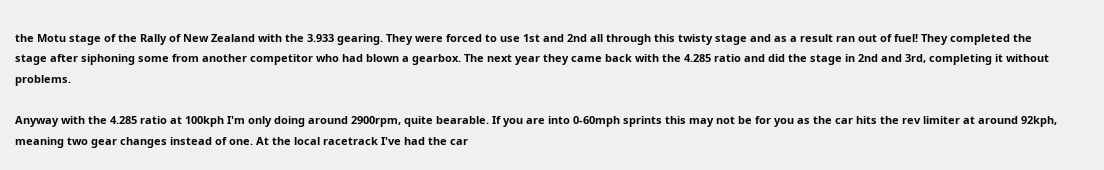the Motu stage of the Rally of New Zealand with the 3.933 gearing. They were forced to use 1st and 2nd all through this twisty stage and as a result ran out of fuel! They completed the stage after siphoning some from another competitor who had blown a gearbox. The next year they came back with the 4.285 ratio and did the stage in 2nd and 3rd, completing it without problems.

Anyway with the 4.285 ratio at 100kph I'm only doing around 2900rpm, quite bearable. If you are into 0-60mph sprints this may not be for you as the car hits the rev limiter at around 92kph, meaning two gear changes instead of one. At the local racetrack I've had the car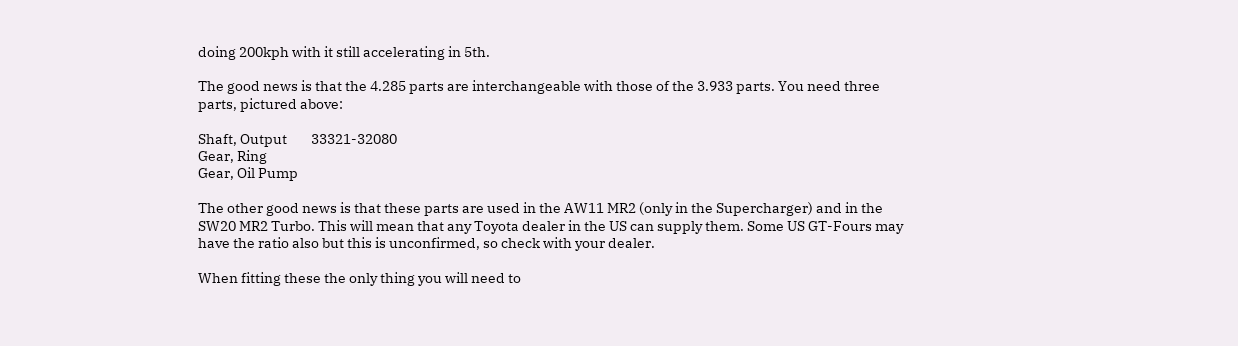doing 200kph with it still accelerating in 5th.

The good news is that the 4.285 parts are interchangeable with those of the 3.933 parts. You need three parts, pictured above:

Shaft, Output        33321-32080
Gear, Ring
Gear, Oil Pump

The other good news is that these parts are used in the AW11 MR2 (only in the Supercharger) and in the SW20 MR2 Turbo. This will mean that any Toyota dealer in the US can supply them. Some US GT-Fours may have the ratio also but this is unconfirmed, so check with your dealer.

When fitting these the only thing you will need to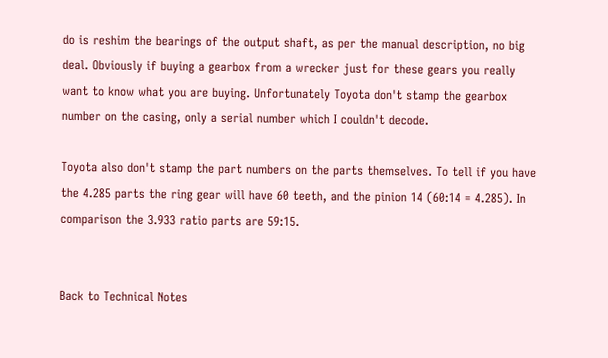do is reshim the bearings of the output shaft, as per the manual description, no big deal. Obviously if buying a gearbox from a wrecker just for these gears you really want to know what you are buying. Unfortunately Toyota don't stamp the gearbox number on the casing, only a serial number which I couldn't decode.

Toyota also don't stamp the part numbers on the parts themselves. To tell if you have the 4.285 parts the ring gear will have 60 teeth, and the pinion 14 (60:14 = 4.285). In comparison the 3.933 ratio parts are 59:15.


Back to Technical Notes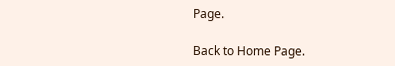Page.

Back to Home Page.